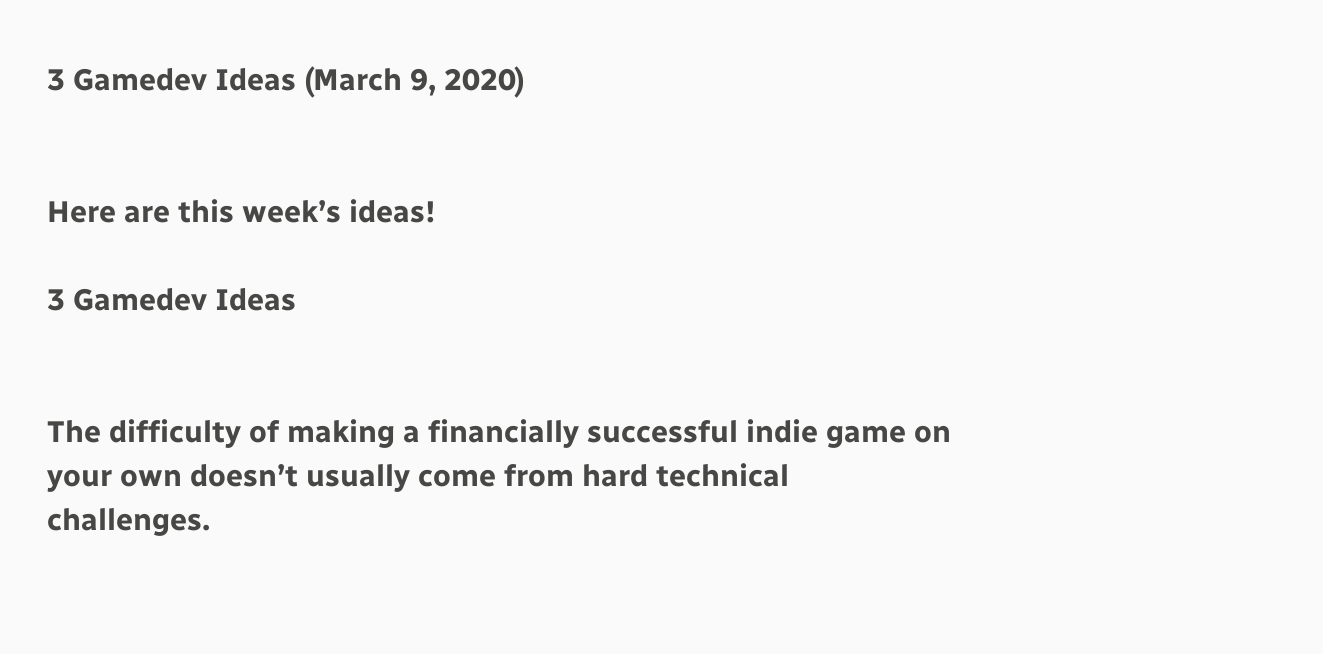3 Gamedev Ideas (March 9, 2020)


Here are this week’s ideas!

3 Gamedev Ideas


The difficulty of making a financially successful indie game on your own doesn’t usually come from hard technical challenges.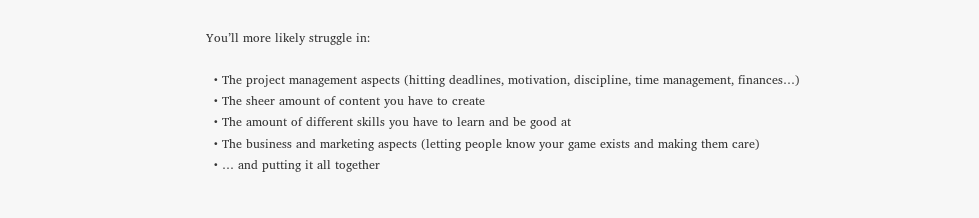You’ll more likely struggle in:

  • The project management aspects (hitting deadlines, motivation, discipline, time management, finances…)
  • The sheer amount of content you have to create
  • The amount of different skills you have to learn and be good at
  • The business and marketing aspects (letting people know your game exists and making them care)
  • … and putting it all together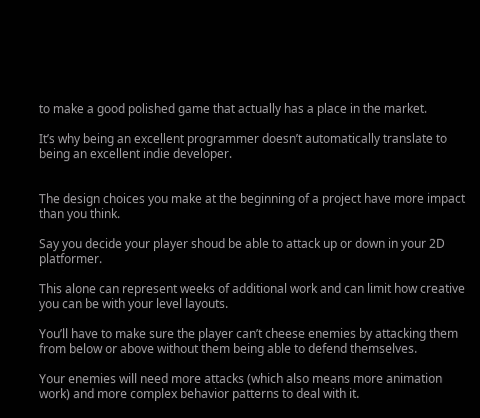to make a good polished game that actually has a place in the market.

It’s why being an excellent programmer doesn’t automatically translate to being an excellent indie developer.


The design choices you make at the beginning of a project have more impact than you think.

Say you decide your player shoud be able to attack up or down in your 2D platformer.

This alone can represent weeks of additional work and can limit how creative you can be with your level layouts.

You’ll have to make sure the player can’t cheese enemies by attacking them from below or above without them being able to defend themselves.

Your enemies will need more attacks (which also means more animation work) and more complex behavior patterns to deal with it.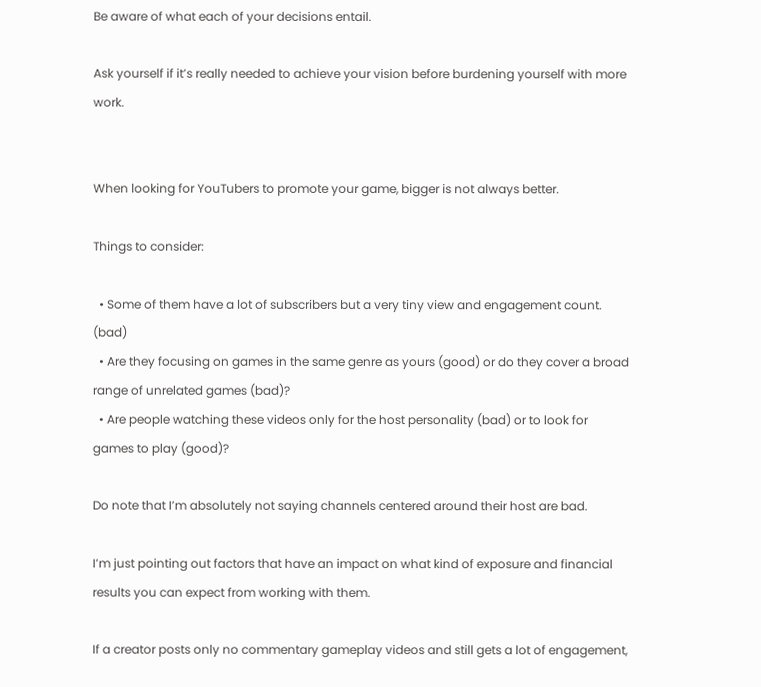Be aware of what each of your decisions entail.

Ask yourself if it’s really needed to achieve your vision before burdening yourself with more work.


When looking for YouTubers to promote your game, bigger is not always better.

Things to consider:

  • Some of them have a lot of subscribers but a very tiny view and engagement count. (bad)
  • Are they focusing on games in the same genre as yours (good) or do they cover a broad range of unrelated games (bad)?
  • Are people watching these videos only for the host personality (bad) or to look for games to play (good)?

Do note that I’m absolutely not saying channels centered around their host are bad.

I’m just pointing out factors that have an impact on what kind of exposure and financial results you can expect from working with them.

If a creator posts only no commentary gameplay videos and still gets a lot of engagement,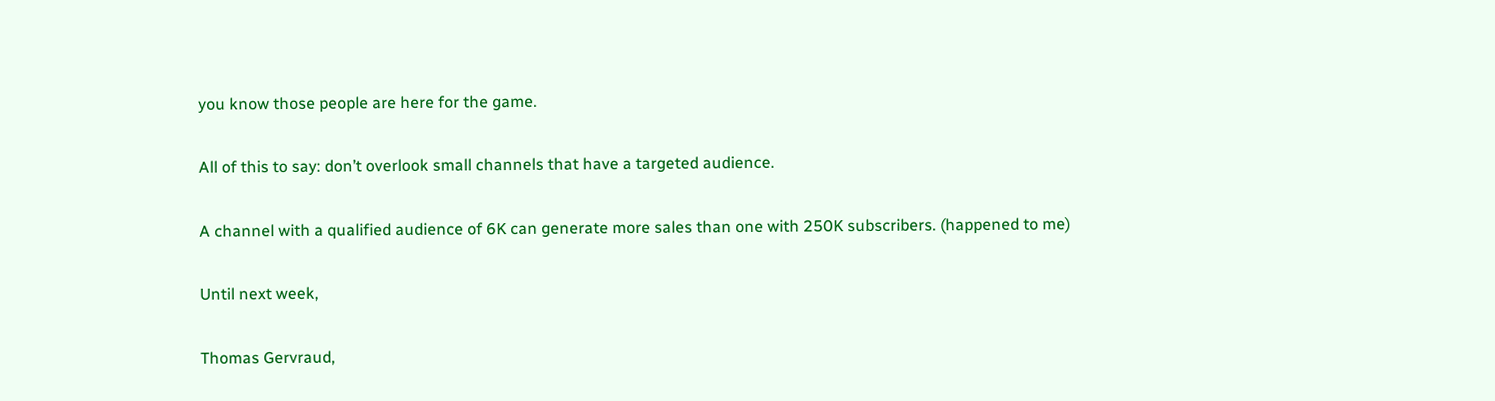you know those people are here for the game.

All of this to say: don’t overlook small channels that have a targeted audience.

A channel with a qualified audience of 6K can generate more sales than one with 250K subscribers. (happened to me)

Until next week,

Thomas Gervraud,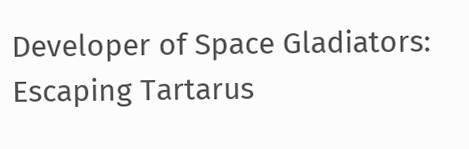Developer of Space Gladiators: Escaping Tartarus